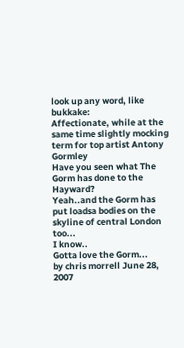look up any word, like bukkake:
Affectionate, while at the same time slightly mocking term for top artist Antony Gormley
Have you seen what The Gorm has done to the Hayward?
Yeah..and the Gorm has put loadsa bodies on the skyline of central London too...
I know..
Gotta love the Gorm...
by chris morrell June 28, 2007